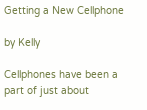Getting a New Cellphone

by Kelly

Cellphones have been a part of just about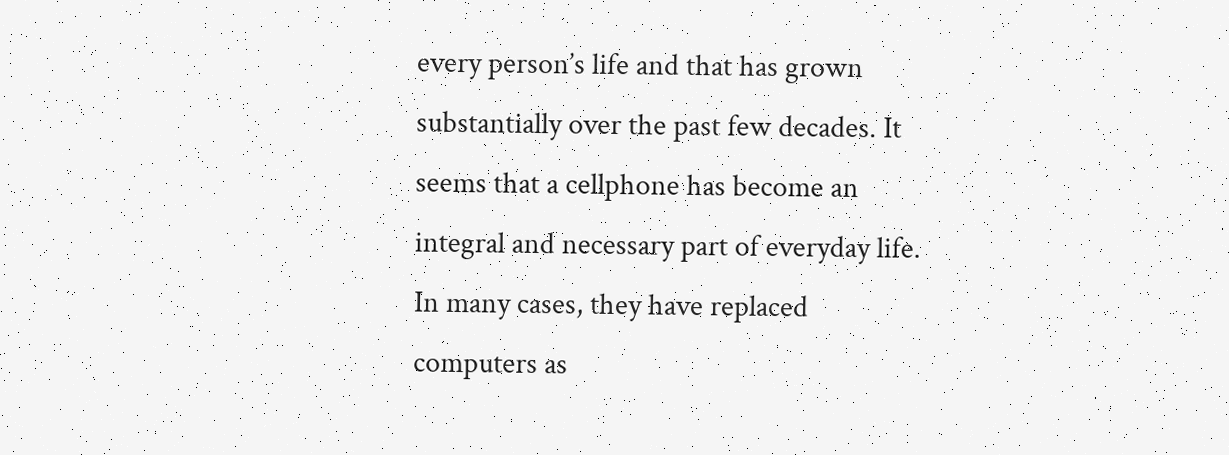every person’s life and that has grown substantially over the past few decades. It seems that a cellphone has become an integral and necessary part of everyday life. In many cases, they have replaced computers as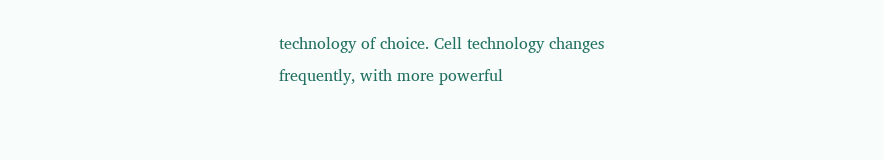technology of choice. Cell technology changes frequently, with more powerful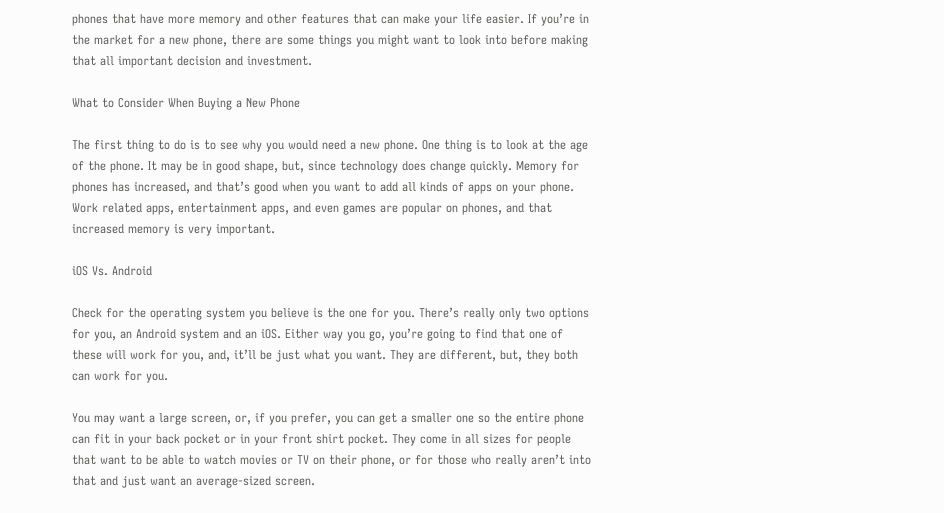phones that have more memory and other features that can make your life easier. If you’re in the market for a new phone, there are some things you might want to look into before making that all important decision and investment.

What to Consider When Buying a New Phone

The first thing to do is to see why you would need a new phone. One thing is to look at the age of the phone. It may be in good shape, but, since technology does change quickly. Memory for phones has increased, and that’s good when you want to add all kinds of apps on your phone. Work related apps, entertainment apps, and even games are popular on phones, and that increased memory is very important.

iOS Vs. Android

Check for the operating system you believe is the one for you. There’s really only two options for you, an Android system and an iOS. Either way you go, you’re going to find that one of these will work for you, and, it’ll be just what you want. They are different, but, they both can work for you.

You may want a large screen, or, if you prefer, you can get a smaller one so the entire phone can fit in your back pocket or in your front shirt pocket. They come in all sizes for people that want to be able to watch movies or TV on their phone, or for those who really aren’t into that and just want an average-sized screen.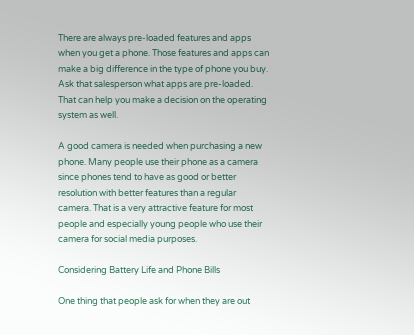There are always pre-loaded features and apps when you get a phone. Those features and apps can make a big difference in the type of phone you buy. Ask that salesperson what apps are pre-loaded. That can help you make a decision on the operating system as well.

A good camera is needed when purchasing a new phone. Many people use their phone as a camera since phones tend to have as good or better resolution with better features than a regular camera. That is a very attractive feature for most people and especially young people who use their camera for social media purposes.

Considering Battery Life and Phone Bills

One thing that people ask for when they are out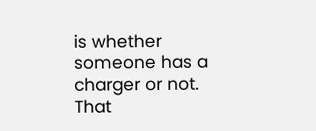is whether someone has a charger or not. That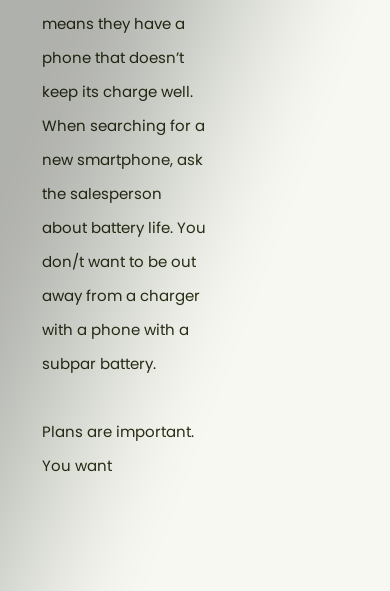means they have a phone that doesn’t keep its charge well. When searching for a new smartphone, ask the salesperson about battery life. You don/t want to be out away from a charger with a phone with a subpar battery.

Plans are important. You want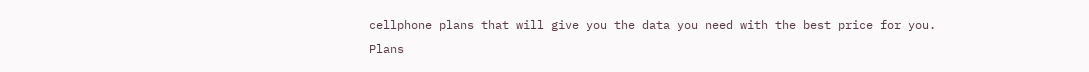cellphone plans that will give you the data you need with the best price for you. Plans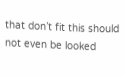that don’t fit this should not even be looked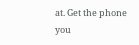at. Get the phone you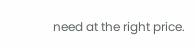need at the right price.